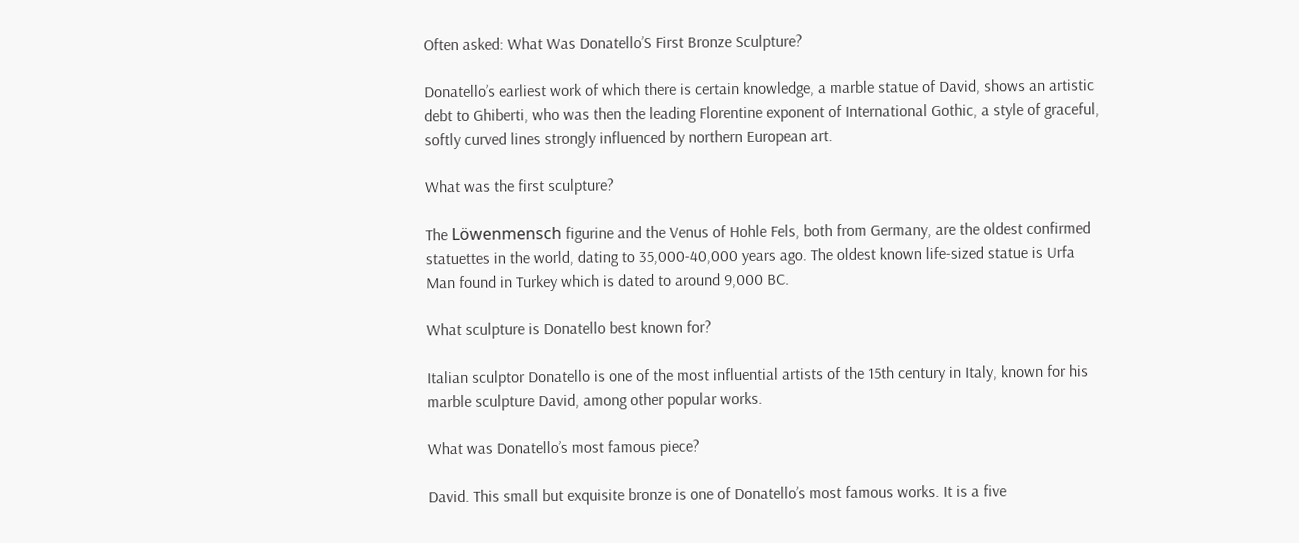Often asked: What Was Donatello’S First Bronze Sculpture?

Donatello’s earliest work of which there is certain knowledge, a marble statue of David, shows an artistic debt to Ghiberti, who was then the leading Florentine exponent of International Gothic, a style of graceful, softly curved lines strongly influenced by northern European art.

What was the first sculpture?

The Löwenmensch figurine and the Venus of Hohle Fels, both from Germany, are the oldest confirmed statuettes in the world, dating to 35,000-40,000 years ago. The oldest known life-sized statue is Urfa Man found in Turkey which is dated to around 9,000 BC.

What sculpture is Donatello best known for?

Italian sculptor Donatello is one of the most influential artists of the 15th century in Italy, known for his marble sculpture David, among other popular works.

What was Donatello’s most famous piece?

David. This small but exquisite bronze is one of Donatello’s most famous works. It is a five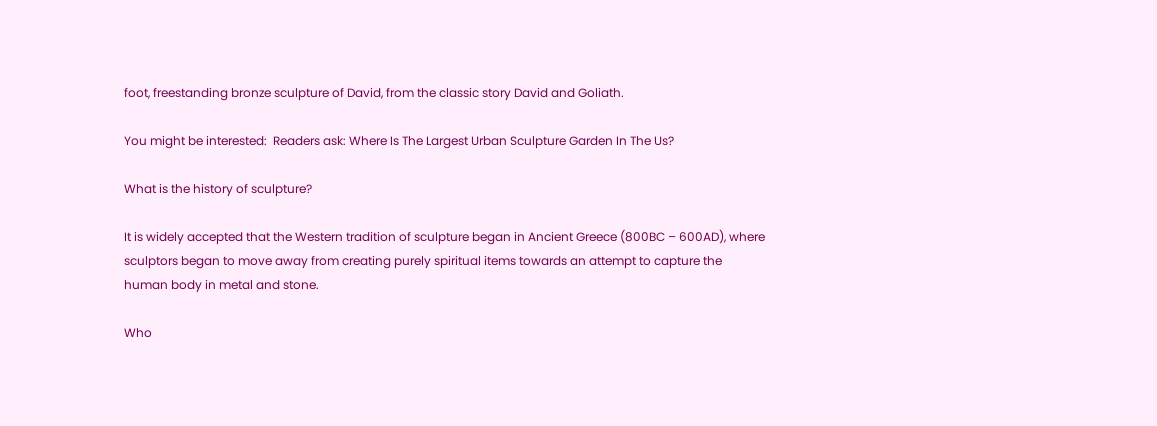foot, freestanding bronze sculpture of David, from the classic story David and Goliath.

You might be interested:  Readers ask: Where Is The Largest Urban Sculpture Garden In The Us?

What is the history of sculpture?

It is widely accepted that the Western tradition of sculpture began in Ancient Greece (800BC – 600AD), where sculptors began to move away from creating purely spiritual items towards an attempt to capture the human body in metal and stone.

Who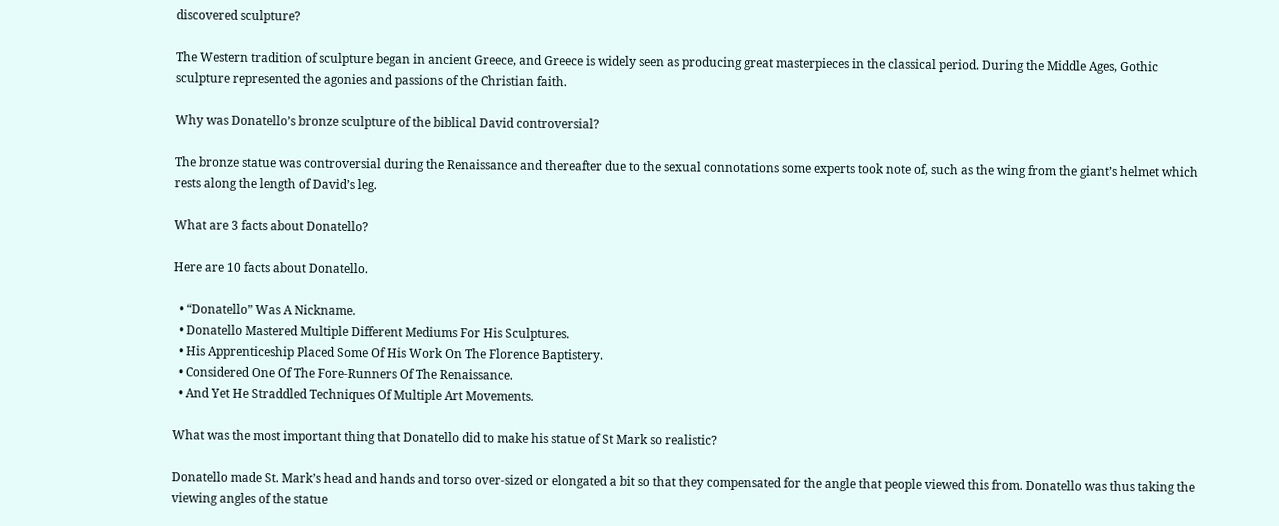discovered sculpture?

The Western tradition of sculpture began in ancient Greece, and Greece is widely seen as producing great masterpieces in the classical period. During the Middle Ages, Gothic sculpture represented the agonies and passions of the Christian faith.

Why was Donatello’s bronze sculpture of the biblical David controversial?

The bronze statue was controversial during the Renaissance and thereafter due to the sexual connotations some experts took note of, such as the wing from the giant’s helmet which rests along the length of David’s leg.

What are 3 facts about Donatello?

Here are 10 facts about Donatello.

  • “Donatello” Was A Nickname.
  • Donatello Mastered Multiple Different Mediums For His Sculptures.
  • His Apprenticeship Placed Some Of His Work On The Florence Baptistery.
  • Considered One Of The Fore-Runners Of The Renaissance.
  • And Yet He Straddled Techniques Of Multiple Art Movements.

What was the most important thing that Donatello did to make his statue of St Mark so realistic?

Donatello made St. Mark’s head and hands and torso over-sized or elongated a bit so that they compensated for the angle that people viewed this from. Donatello was thus taking the viewing angles of the statue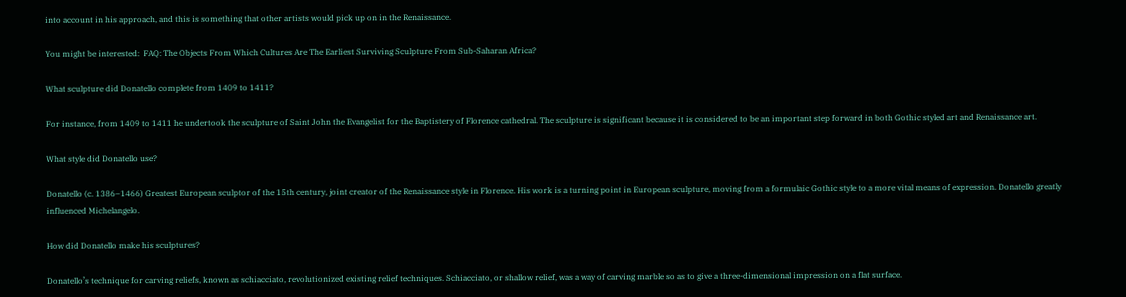into account in his approach, and this is something that other artists would pick up on in the Renaissance.

You might be interested:  FAQ: The Objects From Which Cultures Are The Earliest Surviving Sculpture From Sub-Saharan Africa?

What sculpture did Donatello complete from 1409 to 1411?

For instance, from 1409 to 1411 he undertook the sculpture of Saint John the Evangelist for the Baptistery of Florence cathedral. The sculpture is significant because it is considered to be an important step forward in both Gothic styled art and Renaissance art.

What style did Donatello use?

Donatello (c. 1386–1466) Greatest European sculptor of the 15th century, joint creator of the Renaissance style in Florence. His work is a turning point in European sculpture, moving from a formulaic Gothic style to a more vital means of expression. Donatello greatly influenced Michelangelo.

How did Donatello make his sculptures?

Donatello’s technique for carving reliefs, known as schiacciato, revolutionized existing relief techniques. Schiacciato, or shallow relief, was a way of carving marble so as to give a three-dimensional impression on a flat surface.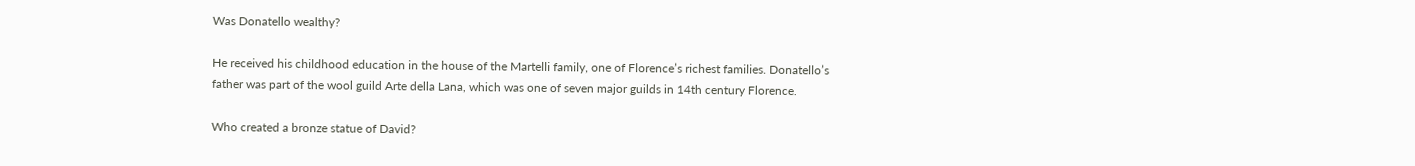Was Donatello wealthy?

He received his childhood education in the house of the Martelli family, one of Florence’s richest families. Donatello’s father was part of the wool guild Arte della Lana, which was one of seven major guilds in 14th century Florence.

Who created a bronze statue of David?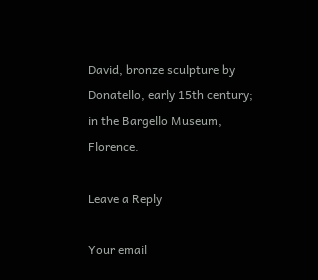David, bronze sculpture by Donatello, early 15th century; in the Bargello Museum, Florence.

Leave a Reply

Your email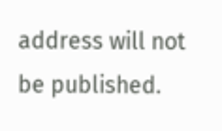address will not be published.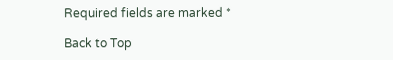Required fields are marked *

Back to Top